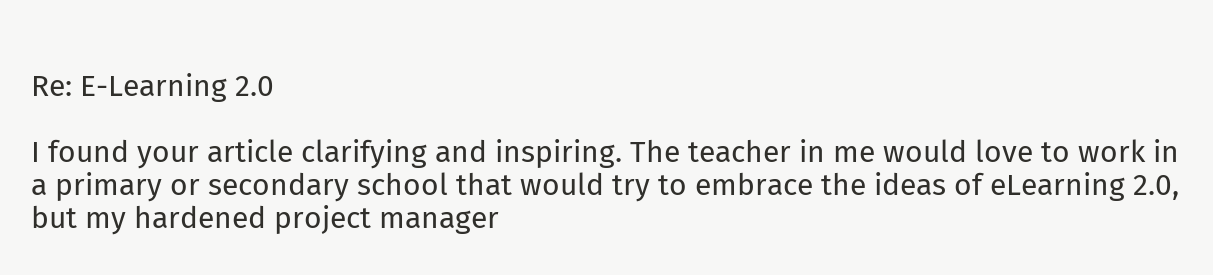Re: E-Learning 2.0

I found your article clarifying and inspiring. The teacher in me would love to work in a primary or secondary school that would try to embrace the ideas of eLearning 2.0, but my hardened project manager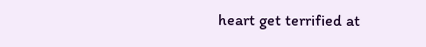heart get terrified at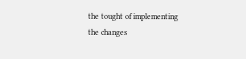the tought of implementing the changes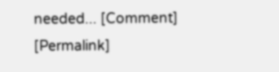needed... [Comment] [Permalink]